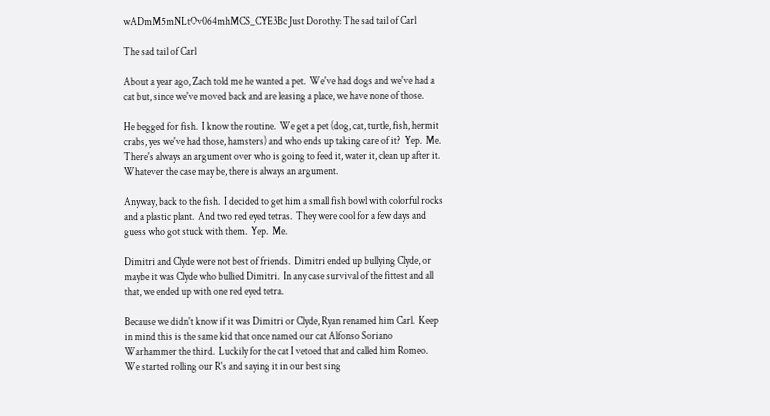wADmM5mNLtOv064mhMCS_CYE3Bc Just Dorothy: The sad tail of Carl

The sad tail of Carl

About a year ago, Zach told me he wanted a pet.  We've had dogs and we've had a cat but, since we've moved back and are leasing a place, we have none of those.

He begged for fish.  I know the routine.  We get a pet (dog, cat, turtle, fish, hermit crabs, yes we've had those, hamsters) and who ends up taking care of it?  Yep.  Me.  There's always an argument over who is going to feed it, water it, clean up after it.  Whatever the case may be, there is always an argument.

Anyway, back to the fish.  I decided to get him a small fish bowl with colorful rocks and a plastic plant.  And two red eyed tetras.  They were cool for a few days and guess who got stuck with them.  Yep.  Me.

Dimitri and Clyde were not best of friends.  Dimitri ended up bullying Clyde, or maybe it was Clyde who bullied Dimitri.  In any case survival of the fittest and all that, we ended up with one red eyed tetra.

Because we didn't know if it was Dimitri or Clyde, Ryan renamed him Carl.  Keep in mind this is the same kid that once named our cat Alfonso Soriano Warhammer the third.  Luckily for the cat I vetoed that and called him Romeo.  We started rolling our R's and saying it in our best sing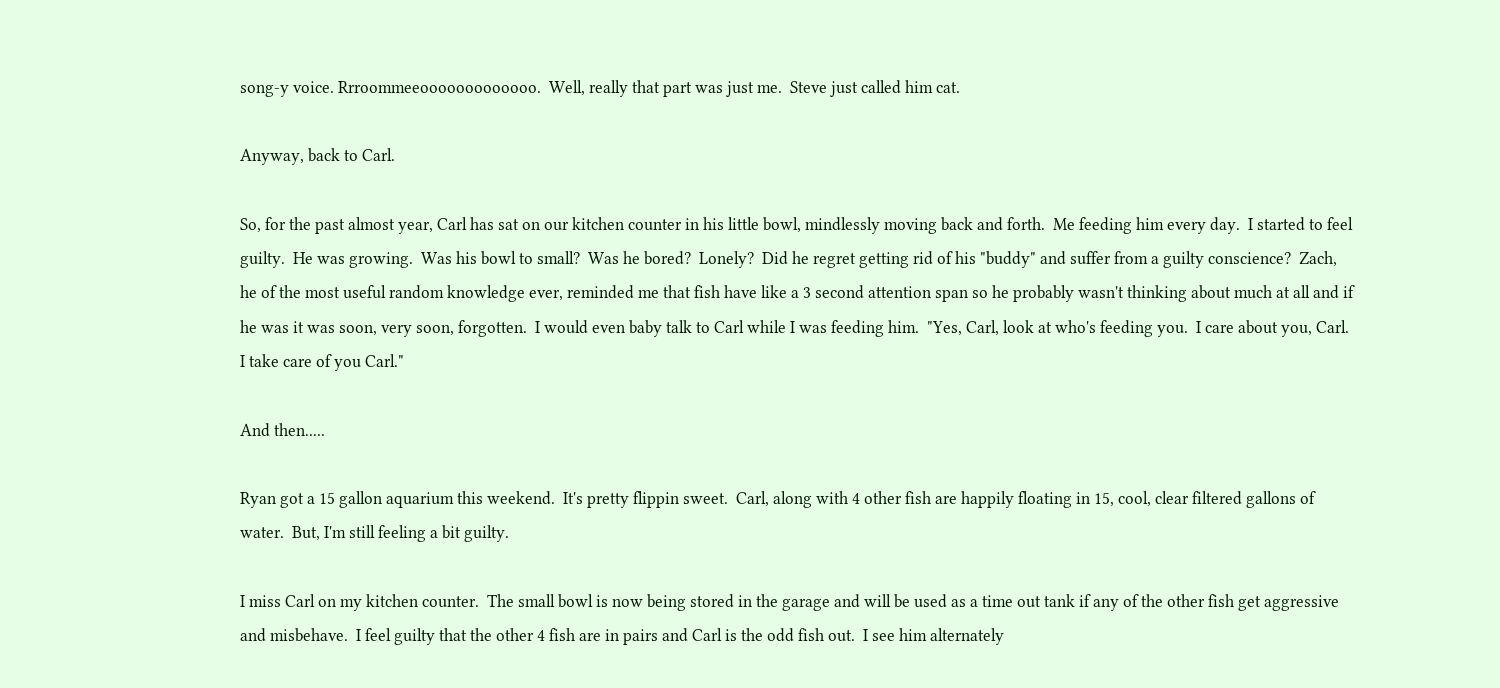song-y voice. Rrroommeeooooooooooooo.  Well, really that part was just me.  Steve just called him cat.

Anyway, back to Carl.

So, for the past almost year, Carl has sat on our kitchen counter in his little bowl, mindlessly moving back and forth.  Me feeding him every day.  I started to feel guilty.  He was growing.  Was his bowl to small?  Was he bored?  Lonely?  Did he regret getting rid of his "buddy" and suffer from a guilty conscience?  Zach, he of the most useful random knowledge ever, reminded me that fish have like a 3 second attention span so he probably wasn't thinking about much at all and if he was it was soon, very soon, forgotten.  I would even baby talk to Carl while I was feeding him.  "Yes, Carl, look at who's feeding you.  I care about you, Carl.  I take care of you Carl."

And then.....

Ryan got a 15 gallon aquarium this weekend.  It's pretty flippin sweet.  Carl, along with 4 other fish are happily floating in 15, cool, clear filtered gallons of water.  But, I'm still feeling a bit guilty.

I miss Carl on my kitchen counter.  The small bowl is now being stored in the garage and will be used as a time out tank if any of the other fish get aggressive and misbehave.  I feel guilty that the other 4 fish are in pairs and Carl is the odd fish out.  I see him alternately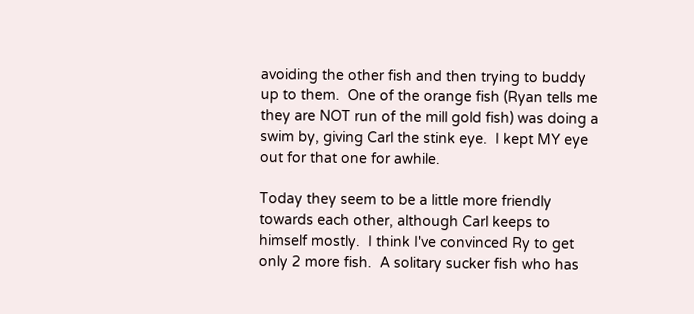avoiding the other fish and then trying to buddy up to them.  One of the orange fish (Ryan tells me they are NOT run of the mill gold fish) was doing a swim by, giving Carl the stink eye.  I kept MY eye out for that one for awhile.

Today they seem to be a little more friendly towards each other, although Carl keeps to himself mostly.  I think I've convinced Ry to get only 2 more fish.  A solitary sucker fish who has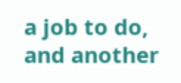a job to do, and another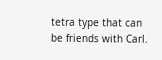tetra type that can be friends with Carl.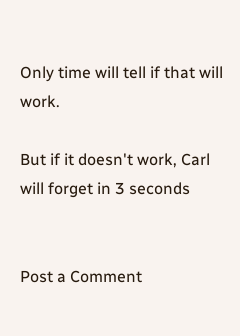Only time will tell if that will work.

But if it doesn't work, Carl will forget in 3 seconds


Post a Comment